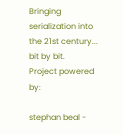Bringing serialization into the 21st century... bit by bit.
Project powered by:

stephan beal -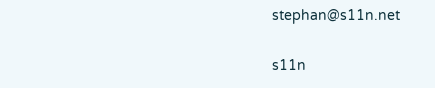stephan@s11n.net

s11n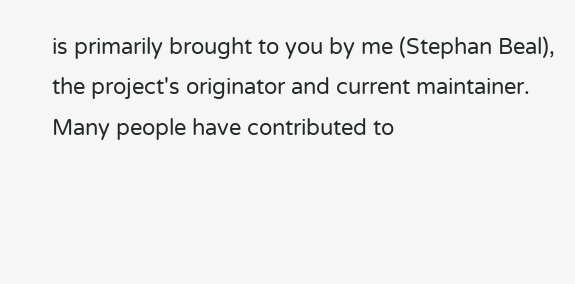is primarily brought to you by me (Stephan Beal), the project's originator and current maintainer. Many people have contributed to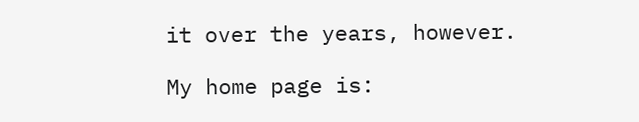it over the years, however.

My home page is: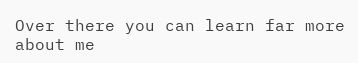Over there you can learn far more about me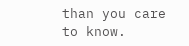than you care to know.